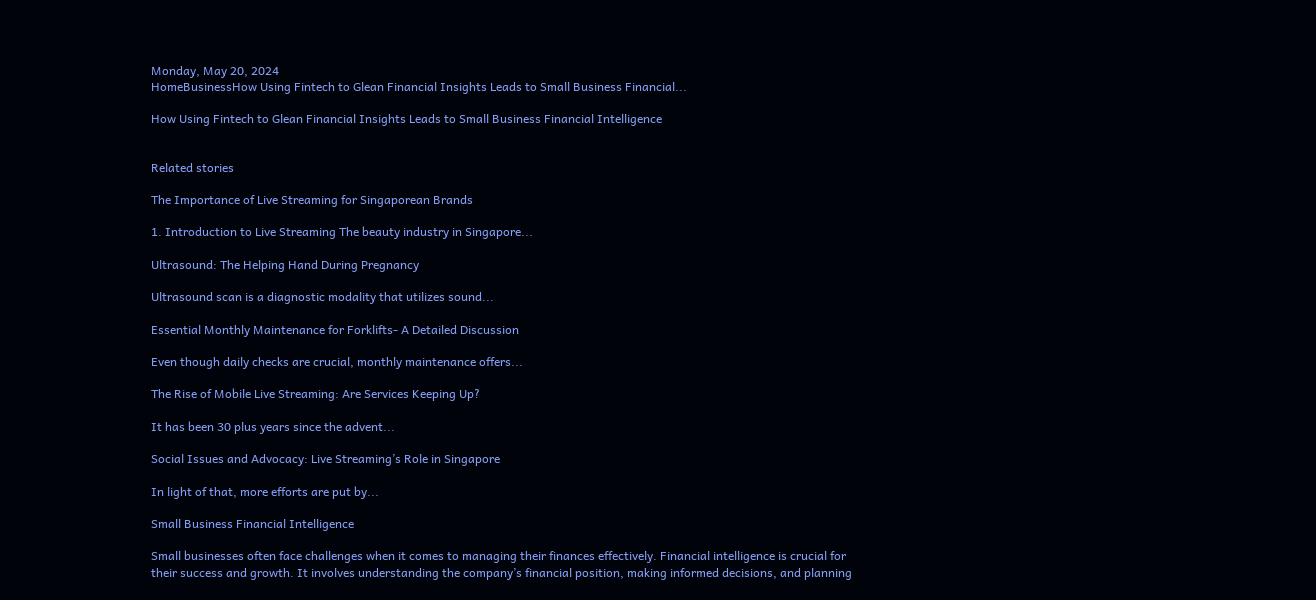Monday, May 20, 2024
HomeBusinessHow Using Fintech to Glean Financial Insights Leads to Small Business Financial...

How Using Fintech to Glean Financial Insights Leads to Small Business Financial Intelligence


Related stories

The Importance of Live Streaming for Singaporean Brands

1. Introduction to Live Streaming The beauty industry in Singapore...

Ultrasound: The Helping Hand During Pregnancy

Ultrasound scan is a diagnostic modality that utilizes sound...

Essential Monthly Maintenance for Forklifts- A Detailed Discussion

Even though daily checks are crucial, monthly maintenance offers...

The Rise of Mobile Live Streaming: Are Services Keeping Up?

It has been 30 plus years since the advent...

Social Issues and Advocacy: Live Streaming’s Role in Singapore

In light of that, more efforts are put by...

Small Business Financial Intelligence

Small businesses often face challenges when it comes to managing their finances effectively. Financial intelligence is crucial for their success and growth. It involves understanding the company’s financial position, making informed decisions, and planning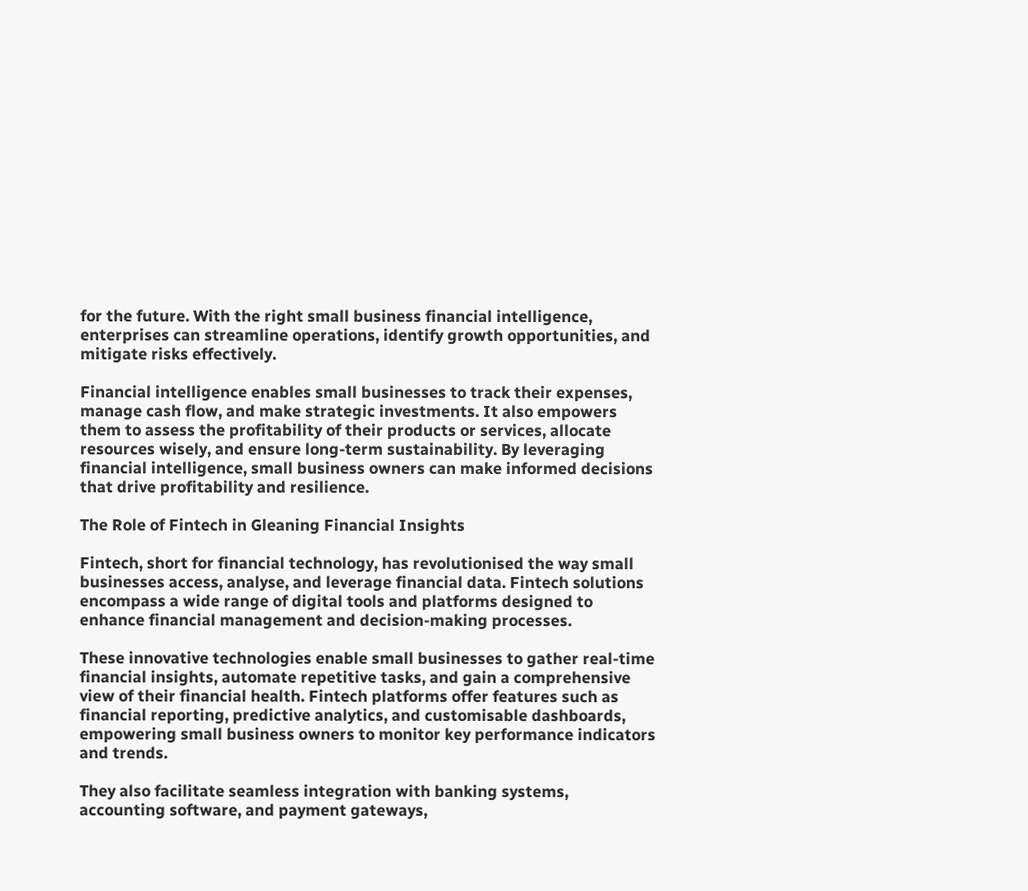for the future. With the right small business financial intelligence, enterprises can streamline operations, identify growth opportunities, and mitigate risks effectively.

Financial intelligence enables small businesses to track their expenses, manage cash flow, and make strategic investments. It also empowers them to assess the profitability of their products or services, allocate resources wisely, and ensure long-term sustainability. By leveraging financial intelligence, small business owners can make informed decisions that drive profitability and resilience.

The Role of Fintech in Gleaning Financial Insights

Fintech, short for financial technology, has revolutionised the way small businesses access, analyse, and leverage financial data. Fintech solutions encompass a wide range of digital tools and platforms designed to enhance financial management and decision-making processes.

These innovative technologies enable small businesses to gather real-time financial insights, automate repetitive tasks, and gain a comprehensive view of their financial health. Fintech platforms offer features such as financial reporting, predictive analytics, and customisable dashboards, empowering small business owners to monitor key performance indicators and trends.

They also facilitate seamless integration with banking systems, accounting software, and payment gateways,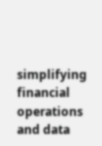simplifying financial operations and data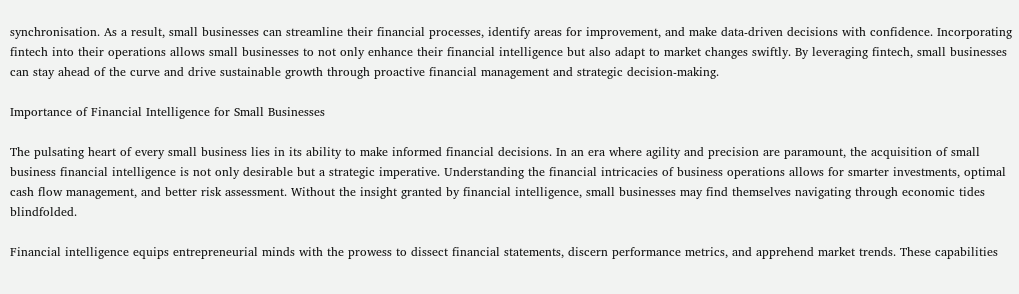synchronisation. As a result, small businesses can streamline their financial processes, identify areas for improvement, and make data-driven decisions with confidence. Incorporating fintech into their operations allows small businesses to not only enhance their financial intelligence but also adapt to market changes swiftly. By leveraging fintech, small businesses can stay ahead of the curve and drive sustainable growth through proactive financial management and strategic decision-making.

Importance of Financial Intelligence for Small Businesses

The pulsating heart of every small business lies in its ability to make informed financial decisions. In an era where agility and precision are paramount, the acquisition of small business financial intelligence is not only desirable but a strategic imperative. Understanding the financial intricacies of business operations allows for smarter investments, optimal cash flow management, and better risk assessment. Without the insight granted by financial intelligence, small businesses may find themselves navigating through economic tides blindfolded.

Financial intelligence equips entrepreneurial minds with the prowess to dissect financial statements, discern performance metrics, and apprehend market trends. These capabilities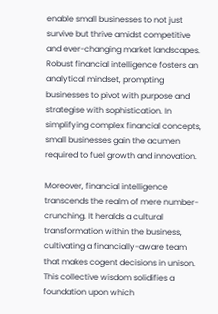enable small businesses to not just survive but thrive amidst competitive and ever-changing market landscapes. Robust financial intelligence fosters an analytical mindset, prompting businesses to pivot with purpose and strategise with sophistication. In simplifying complex financial concepts, small businesses gain the acumen required to fuel growth and innovation.

Moreover, financial intelligence transcends the realm of mere number-crunching. It heralds a cultural transformation within the business, cultivating a financially-aware team that makes cogent decisions in unison. This collective wisdom solidifies a foundation upon which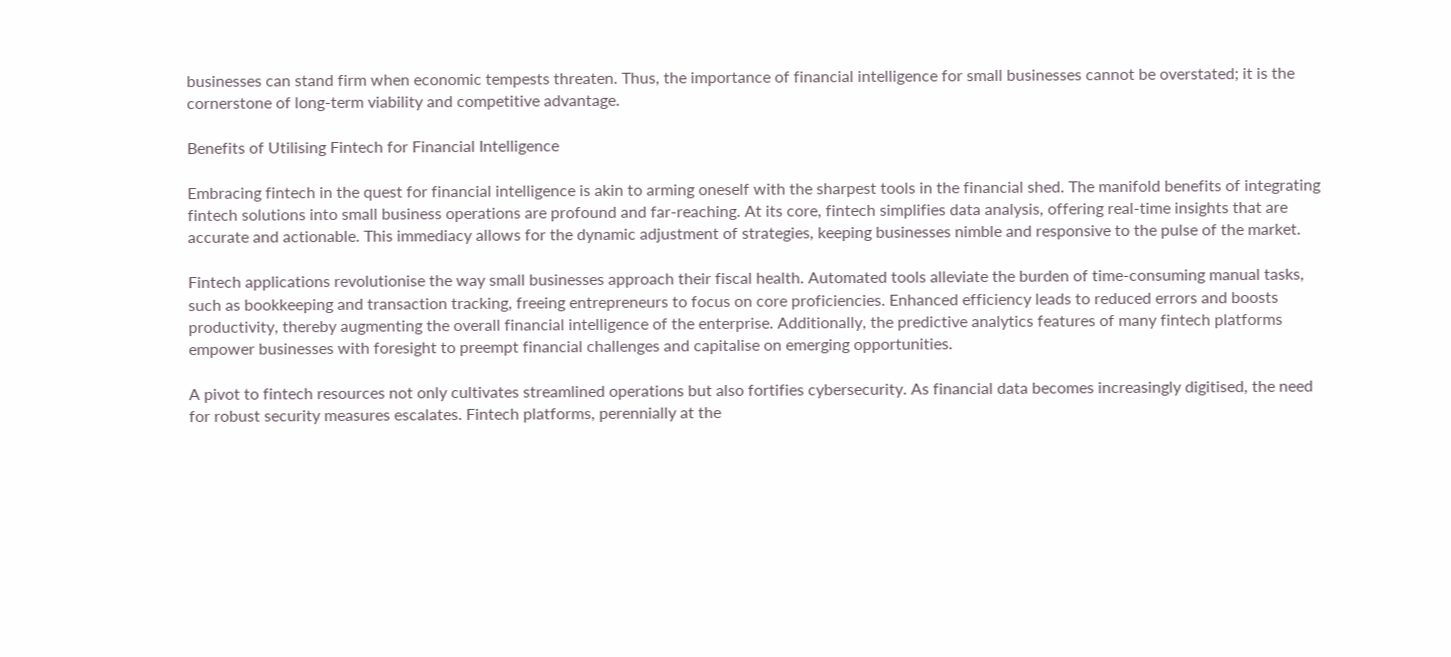businesses can stand firm when economic tempests threaten. Thus, the importance of financial intelligence for small businesses cannot be overstated; it is the cornerstone of long-term viability and competitive advantage.

Benefits of Utilising Fintech for Financial Intelligence

Embracing fintech in the quest for financial intelligence is akin to arming oneself with the sharpest tools in the financial shed. The manifold benefits of integrating fintech solutions into small business operations are profound and far-reaching. At its core, fintech simplifies data analysis, offering real-time insights that are accurate and actionable. This immediacy allows for the dynamic adjustment of strategies, keeping businesses nimble and responsive to the pulse of the market.

Fintech applications revolutionise the way small businesses approach their fiscal health. Automated tools alleviate the burden of time-consuming manual tasks, such as bookkeeping and transaction tracking, freeing entrepreneurs to focus on core proficiencies. Enhanced efficiency leads to reduced errors and boosts productivity, thereby augmenting the overall financial intelligence of the enterprise. Additionally, the predictive analytics features of many fintech platforms empower businesses with foresight to preempt financial challenges and capitalise on emerging opportunities.

A pivot to fintech resources not only cultivates streamlined operations but also fortifies cybersecurity. As financial data becomes increasingly digitised, the need for robust security measures escalates. Fintech platforms, perennially at the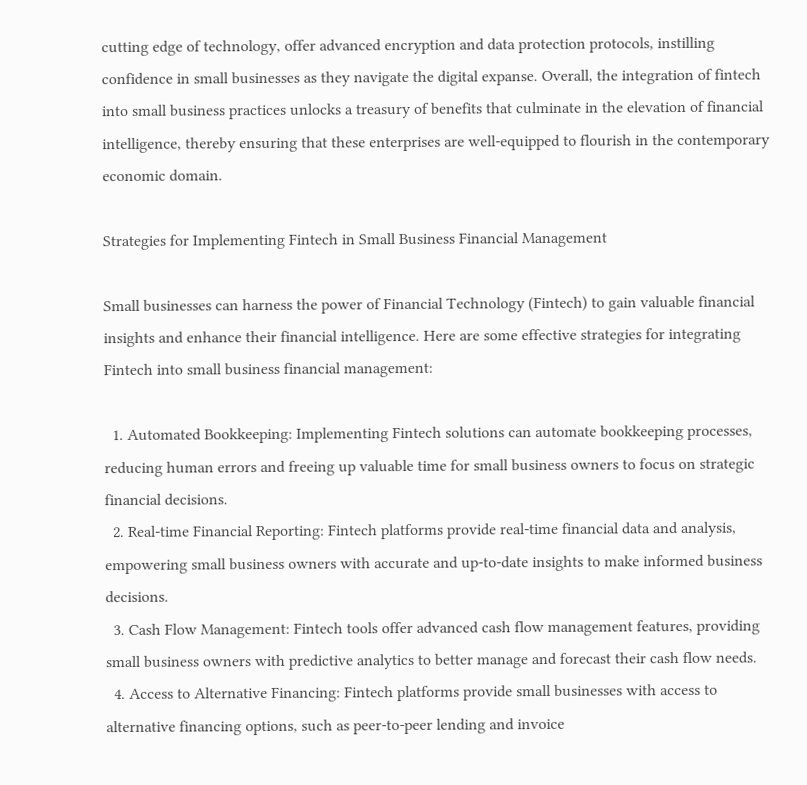cutting edge of technology, offer advanced encryption and data protection protocols, instilling confidence in small businesses as they navigate the digital expanse. Overall, the integration of fintech into small business practices unlocks a treasury of benefits that culminate in the elevation of financial intelligence, thereby ensuring that these enterprises are well-equipped to flourish in the contemporary economic domain.

Strategies for Implementing Fintech in Small Business Financial Management

Small businesses can harness the power of Financial Technology (Fintech) to gain valuable financial insights and enhance their financial intelligence. Here are some effective strategies for integrating Fintech into small business financial management:

  1. Automated Bookkeeping: Implementing Fintech solutions can automate bookkeeping processes, reducing human errors and freeing up valuable time for small business owners to focus on strategic financial decisions.
  2. Real-time Financial Reporting: Fintech platforms provide real-time financial data and analysis, empowering small business owners with accurate and up-to-date insights to make informed business decisions.
  3. Cash Flow Management: Fintech tools offer advanced cash flow management features, providing small business owners with predictive analytics to better manage and forecast their cash flow needs.
  4. Access to Alternative Financing: Fintech platforms provide small businesses with access to alternative financing options, such as peer-to-peer lending and invoice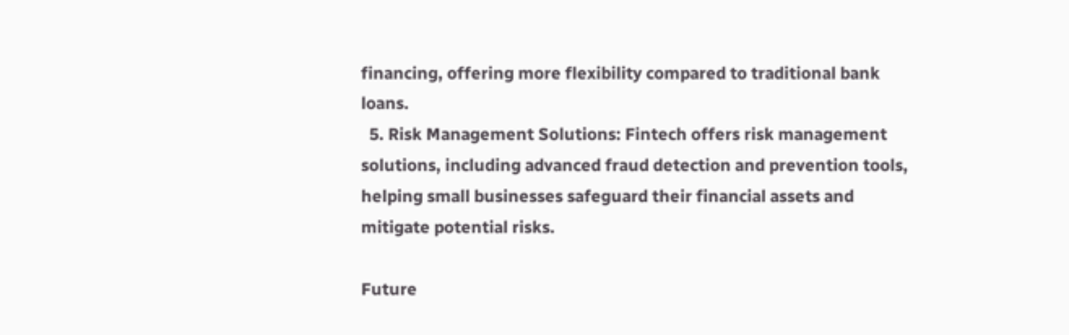financing, offering more flexibility compared to traditional bank loans.
  5. Risk Management Solutions: Fintech offers risk management solutions, including advanced fraud detection and prevention tools, helping small businesses safeguard their financial assets and mitigate potential risks.

Future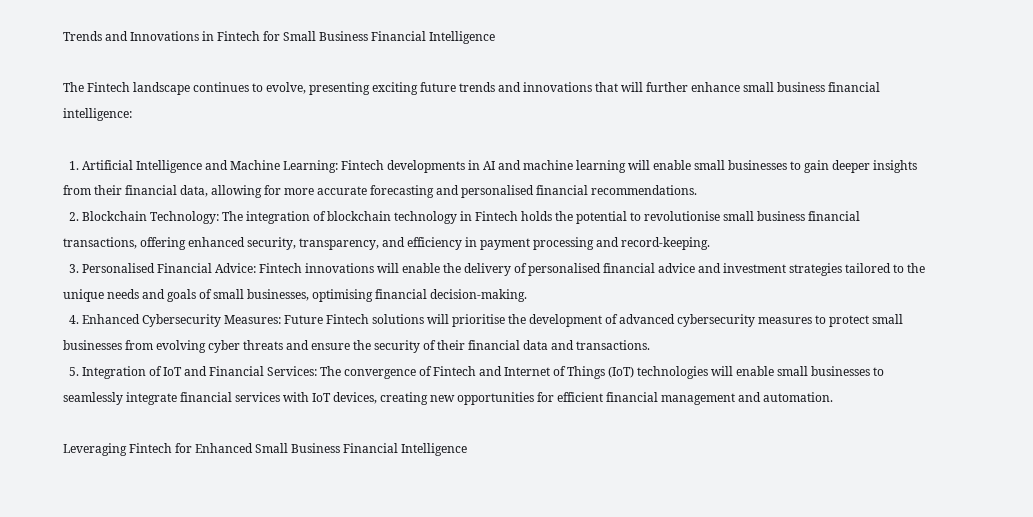Trends and Innovations in Fintech for Small Business Financial Intelligence

The Fintech landscape continues to evolve, presenting exciting future trends and innovations that will further enhance small business financial intelligence:

  1. Artificial Intelligence and Machine Learning: Fintech developments in AI and machine learning will enable small businesses to gain deeper insights from their financial data, allowing for more accurate forecasting and personalised financial recommendations.
  2. Blockchain Technology: The integration of blockchain technology in Fintech holds the potential to revolutionise small business financial transactions, offering enhanced security, transparency, and efficiency in payment processing and record-keeping.
  3. Personalised Financial Advice: Fintech innovations will enable the delivery of personalised financial advice and investment strategies tailored to the unique needs and goals of small businesses, optimising financial decision-making.
  4. Enhanced Cybersecurity Measures: Future Fintech solutions will prioritise the development of advanced cybersecurity measures to protect small businesses from evolving cyber threats and ensure the security of their financial data and transactions.
  5. Integration of IoT and Financial Services: The convergence of Fintech and Internet of Things (IoT) technologies will enable small businesses to seamlessly integrate financial services with IoT devices, creating new opportunities for efficient financial management and automation.

Leveraging Fintech for Enhanced Small Business Financial Intelligence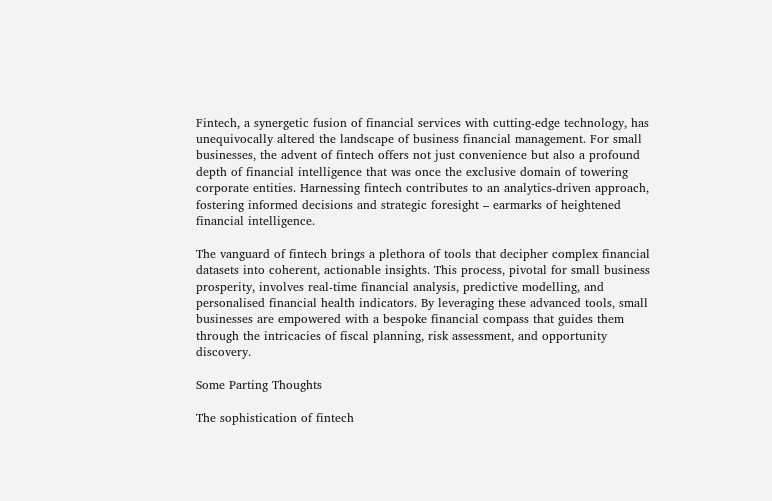Fintech, a synergetic fusion of financial services with cutting-edge technology, has unequivocally altered the landscape of business financial management. For small businesses, the advent of fintech offers not just convenience but also a profound depth of financial intelligence that was once the exclusive domain of towering corporate entities. Harnessing fintech contributes to an analytics-driven approach, fostering informed decisions and strategic foresight – earmarks of heightened financial intelligence.

The vanguard of fintech brings a plethora of tools that decipher complex financial datasets into coherent, actionable insights. This process, pivotal for small business prosperity, involves real-time financial analysis, predictive modelling, and personalised financial health indicators. By leveraging these advanced tools, small businesses are empowered with a bespoke financial compass that guides them through the intricacies of fiscal planning, risk assessment, and opportunity discovery.

Some Parting Thoughts

The sophistication of fintech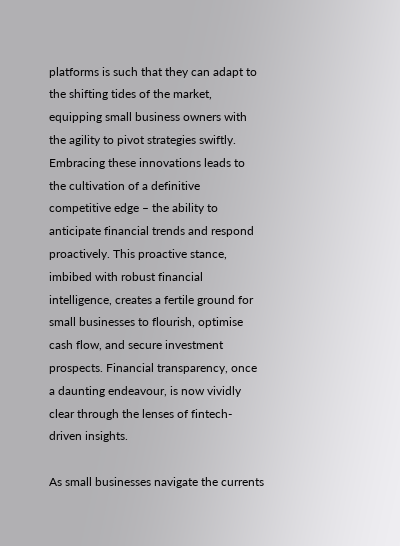platforms is such that they can adapt to the shifting tides of the market, equipping small business owners with the agility to pivot strategies swiftly. Embracing these innovations leads to the cultivation of a definitive competitive edge – the ability to anticipate financial trends and respond proactively. This proactive stance, imbibed with robust financial intelligence, creates a fertile ground for small businesses to flourish, optimise cash flow, and secure investment prospects. Financial transparency, once a daunting endeavour, is now vividly clear through the lenses of fintech-driven insights.

As small businesses navigate the currents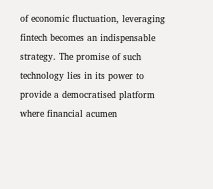of economic fluctuation, leveraging fintech becomes an indispensable strategy. The promise of such technology lies in its power to provide a democratised platform where financial acumen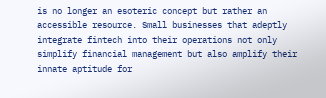is no longer an esoteric concept but rather an accessible resource. Small businesses that adeptly integrate fintech into their operations not only simplify financial management but also amplify their innate aptitude for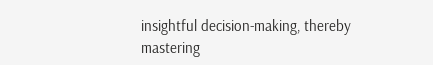insightful decision-making, thereby mastering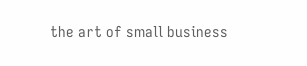the art of small business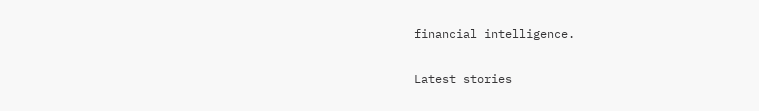financial intelligence.

Latest stories